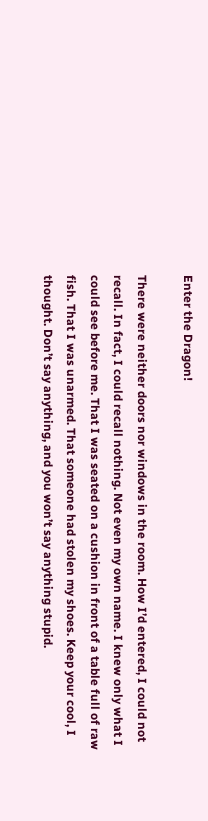Enter the Dragon!

There were neither doors nor windows in the room. How I’d entered, I could not recall. In fact, I could recall nothing. Not even my own name. I knew only what I could see before me. That I was seated on a cushion in front of a table full of raw fish. That I was unarmed. That someone had stolen my shoes. Keep your cool, I thought. Don’t say anything, and you won’t say anything stupid.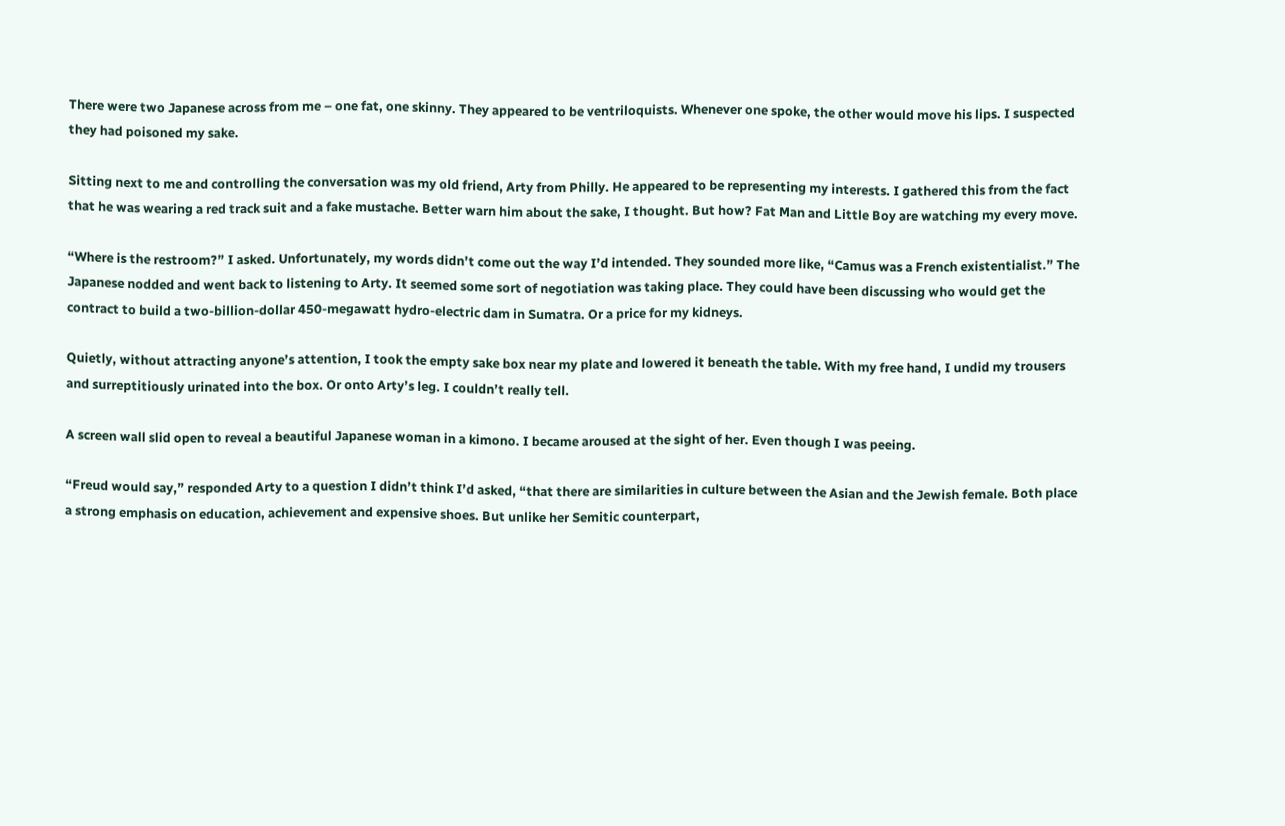There were two Japanese across from me – one fat, one skinny. They appeared to be ventriloquists. Whenever one spoke, the other would move his lips. I suspected they had poisoned my sake.

Sitting next to me and controlling the conversation was my old friend, Arty from Philly. He appeared to be representing my interests. I gathered this from the fact that he was wearing a red track suit and a fake mustache. Better warn him about the sake, I thought. But how? Fat Man and Little Boy are watching my every move.

“Where is the restroom?” I asked. Unfortunately, my words didn’t come out the way I’d intended. They sounded more like, “Camus was a French existentialist.” The Japanese nodded and went back to listening to Arty. It seemed some sort of negotiation was taking place. They could have been discussing who would get the contract to build a two-billion-dollar 450-megawatt hydro-electric dam in Sumatra. Or a price for my kidneys.

Quietly, without attracting anyone’s attention, I took the empty sake box near my plate and lowered it beneath the table. With my free hand, I undid my trousers and surreptitiously urinated into the box. Or onto Arty’s leg. I couldn’t really tell.

A screen wall slid open to reveal a beautiful Japanese woman in a kimono. I became aroused at the sight of her. Even though I was peeing.

“Freud would say,” responded Arty to a question I didn’t think I’d asked, “that there are similarities in culture between the Asian and the Jewish female. Both place a strong emphasis on education, achievement and expensive shoes. But unlike her Semitic counterpart,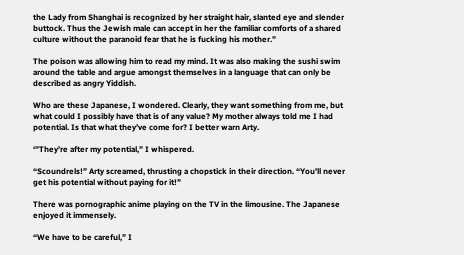the Lady from Shanghai is recognized by her straight hair, slanted eye and slender buttock. Thus the Jewish male can accept in her the familiar comforts of a shared culture without the paranoid fear that he is fucking his mother.”

The poison was allowing him to read my mind. It was also making the sushi swim around the table and argue amongst themselves in a language that can only be described as angry Yiddish.

Who are these Japanese, I wondered. Clearly, they want something from me, but what could I possibly have that is of any value? My mother always told me I had potential. Is that what they’ve come for? I better warn Arty.

‘”They’re after my potential,” I whispered.

“Scoundrels!” Arty screamed, thrusting a chopstick in their direction. “You’ll never get his potential without paying for it!”

There was pornographic anime playing on the TV in the limousine. The Japanese enjoyed it immensely.

“We have to be careful,” I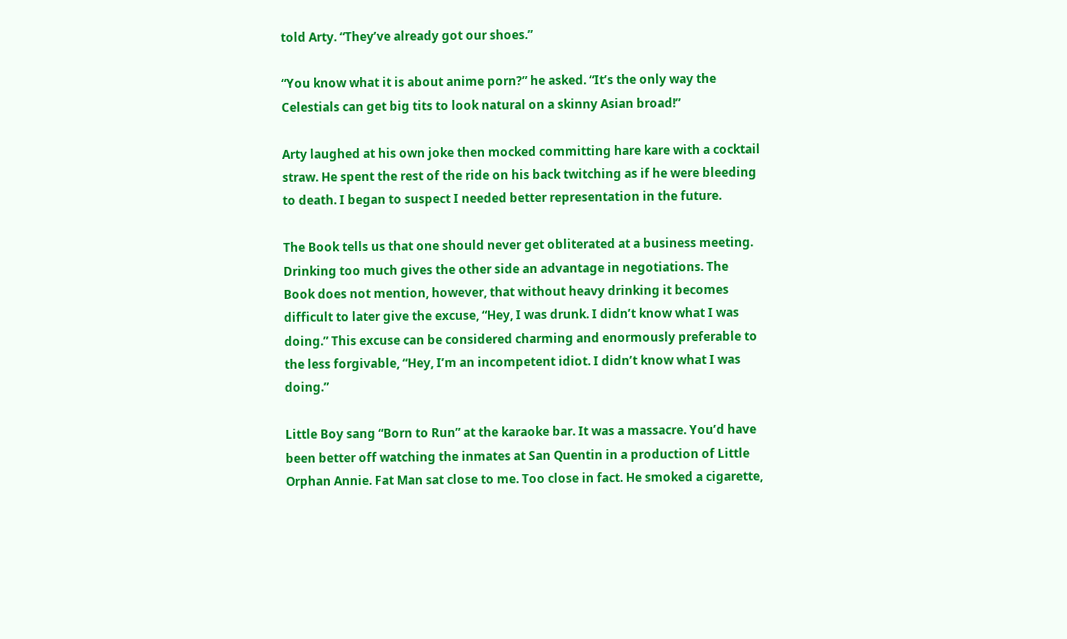told Arty. “They’ve already got our shoes.”

“You know what it is about anime porn?” he asked. “It’s the only way the Celestials can get big tits to look natural on a skinny Asian broad!”

Arty laughed at his own joke then mocked committing hare kare with a cocktail straw. He spent the rest of the ride on his back twitching as if he were bleeding to death. I began to suspect I needed better representation in the future.

The Book tells us that one should never get obliterated at a business meeting. Drinking too much gives the other side an advantage in negotiations. The Book does not mention, however, that without heavy drinking it becomes difficult to later give the excuse, “Hey, I was drunk. I didn’t know what I was doing.” This excuse can be considered charming and enormously preferable to the less forgivable, “Hey, I’m an incompetent idiot. I didn’t know what I was doing.”

Little Boy sang “Born to Run” at the karaoke bar. It was a massacre. You’d have been better off watching the inmates at San Quentin in a production of Little Orphan Annie. Fat Man sat close to me. Too close in fact. He smoked a cigarette,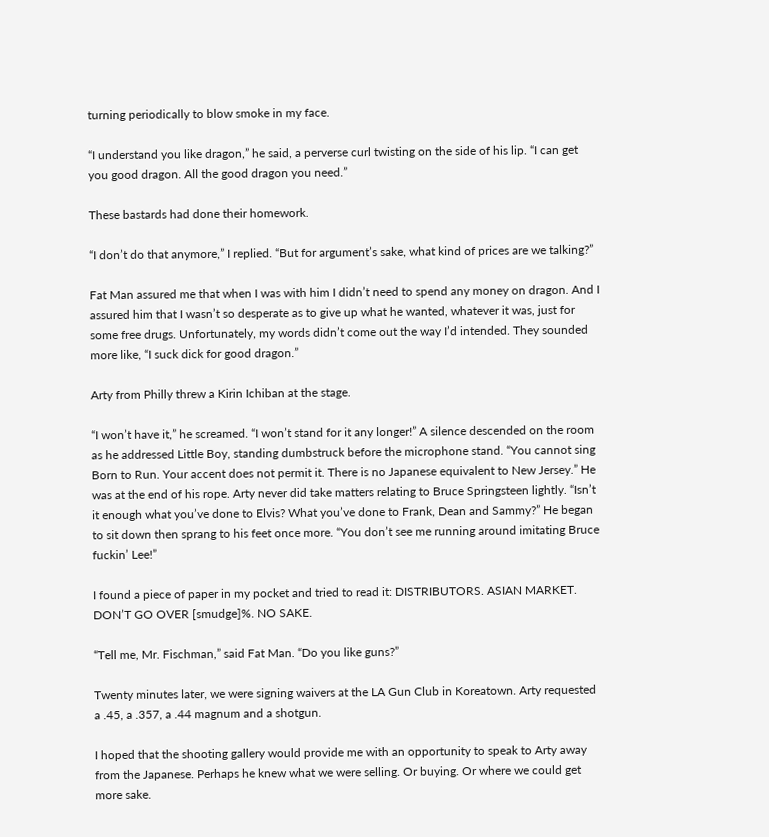turning periodically to blow smoke in my face.

“I understand you like dragon,” he said, a perverse curl twisting on the side of his lip. “I can get you good dragon. All the good dragon you need.”

These bastards had done their homework.

“I don’t do that anymore,” I replied. “But for argument’s sake, what kind of prices are we talking?”

Fat Man assured me that when I was with him I didn’t need to spend any money on dragon. And I assured him that I wasn’t so desperate as to give up what he wanted, whatever it was, just for some free drugs. Unfortunately, my words didn’t come out the way I’d intended. They sounded more like, “I suck dick for good dragon.”

Arty from Philly threw a Kirin Ichiban at the stage.

“I won’t have it,” he screamed. “I won’t stand for it any longer!” A silence descended on the room as he addressed Little Boy, standing dumbstruck before the microphone stand. “You cannot sing Born to Run. Your accent does not permit it. There is no Japanese equivalent to New Jersey.” He was at the end of his rope. Arty never did take matters relating to Bruce Springsteen lightly. “Isn’t it enough what you’ve done to Elvis? What you’ve done to Frank, Dean and Sammy?” He began to sit down then sprang to his feet once more. “You don’t see me running around imitating Bruce fuckin’ Lee!”

I found a piece of paper in my pocket and tried to read it: DISTRIBUTORS. ASIAN MARKET. DON’T GO OVER [smudge]%. NO SAKE.

“Tell me, Mr. Fischman,” said Fat Man. “Do you like guns?”

Twenty minutes later, we were signing waivers at the LA Gun Club in Koreatown. Arty requested a .45, a .357, a .44 magnum and a shotgun.

I hoped that the shooting gallery would provide me with an opportunity to speak to Arty away from the Japanese. Perhaps he knew what we were selling. Or buying. Or where we could get more sake.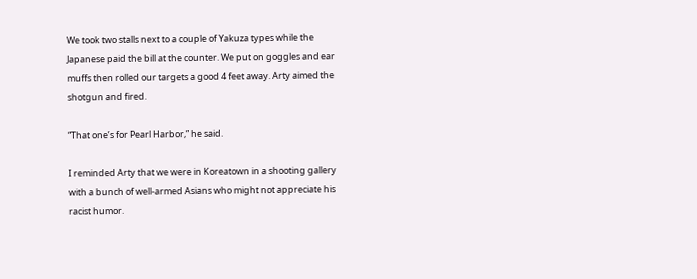We took two stalls next to a couple of Yakuza types while the Japanese paid the bill at the counter. We put on goggles and ear muffs then rolled our targets a good 4 feet away. Arty aimed the shotgun and fired.

“That one’s for Pearl Harbor,” he said.

I reminded Arty that we were in Koreatown in a shooting gallery with a bunch of well-armed Asians who might not appreciate his racist humor.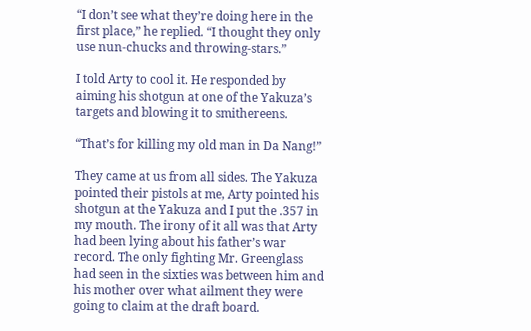“I don’t see what they’re doing here in the first place,” he replied. “I thought they only use nun-chucks and throwing-stars.”

I told Arty to cool it. He responded by aiming his shotgun at one of the Yakuza’s targets and blowing it to smithereens.

“That’s for killing my old man in Da Nang!”

They came at us from all sides. The Yakuza pointed their pistols at me, Arty pointed his shotgun at the Yakuza and I put the .357 in my mouth. The irony of it all was that Arty had been lying about his father’s war record. The only fighting Mr. Greenglass had seen in the sixties was between him and his mother over what ailment they were going to claim at the draft board.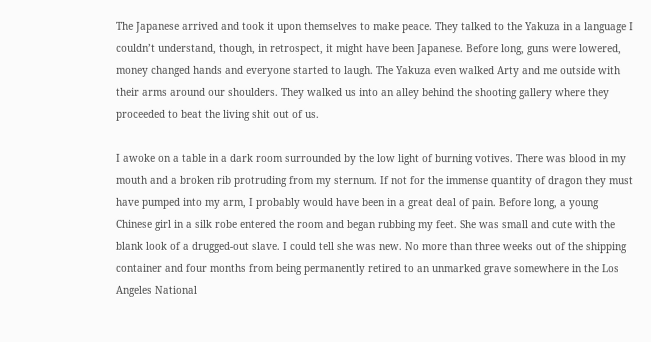The Japanese arrived and took it upon themselves to make peace. They talked to the Yakuza in a language I couldn’t understand, though, in retrospect, it might have been Japanese. Before long, guns were lowered, money changed hands and everyone started to laugh. The Yakuza even walked Arty and me outside with their arms around our shoulders. They walked us into an alley behind the shooting gallery where they proceeded to beat the living shit out of us.

I awoke on a table in a dark room surrounded by the low light of burning votives. There was blood in my mouth and a broken rib protruding from my sternum. If not for the immense quantity of dragon they must have pumped into my arm, I probably would have been in a great deal of pain. Before long, a young Chinese girl in a silk robe entered the room and began rubbing my feet. She was small and cute with the blank look of a drugged-out slave. I could tell she was new. No more than three weeks out of the shipping container and four months from being permanently retired to an unmarked grave somewhere in the Los Angeles National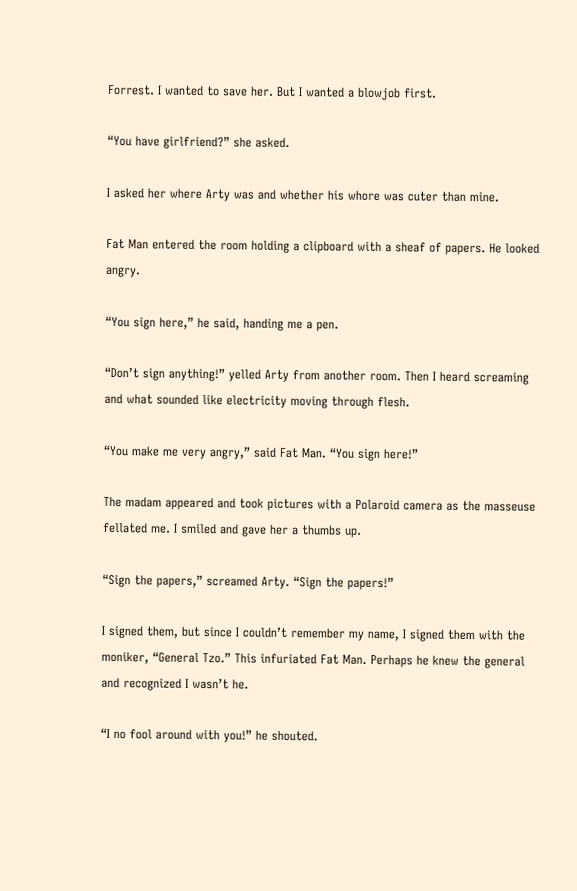Forrest. I wanted to save her. But I wanted a blowjob first.

“You have girlfriend?” she asked.

I asked her where Arty was and whether his whore was cuter than mine.

Fat Man entered the room holding a clipboard with a sheaf of papers. He looked angry.

“You sign here,” he said, handing me a pen.

“Don’t sign anything!” yelled Arty from another room. Then I heard screaming and what sounded like electricity moving through flesh.

“You make me very angry,” said Fat Man. “You sign here!”

The madam appeared and took pictures with a Polaroid camera as the masseuse fellated me. I smiled and gave her a thumbs up.

“Sign the papers,” screamed Arty. “Sign the papers!”

I signed them, but since I couldn’t remember my name, I signed them with the moniker, “General Tzo.” This infuriated Fat Man. Perhaps he knew the general and recognized I wasn’t he.

“I no fool around with you!” he shouted.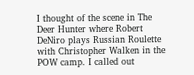I thought of the scene in The Deer Hunter where Robert DeNiro plays Russian Roulette with Christopher Walken in the POW camp. I called out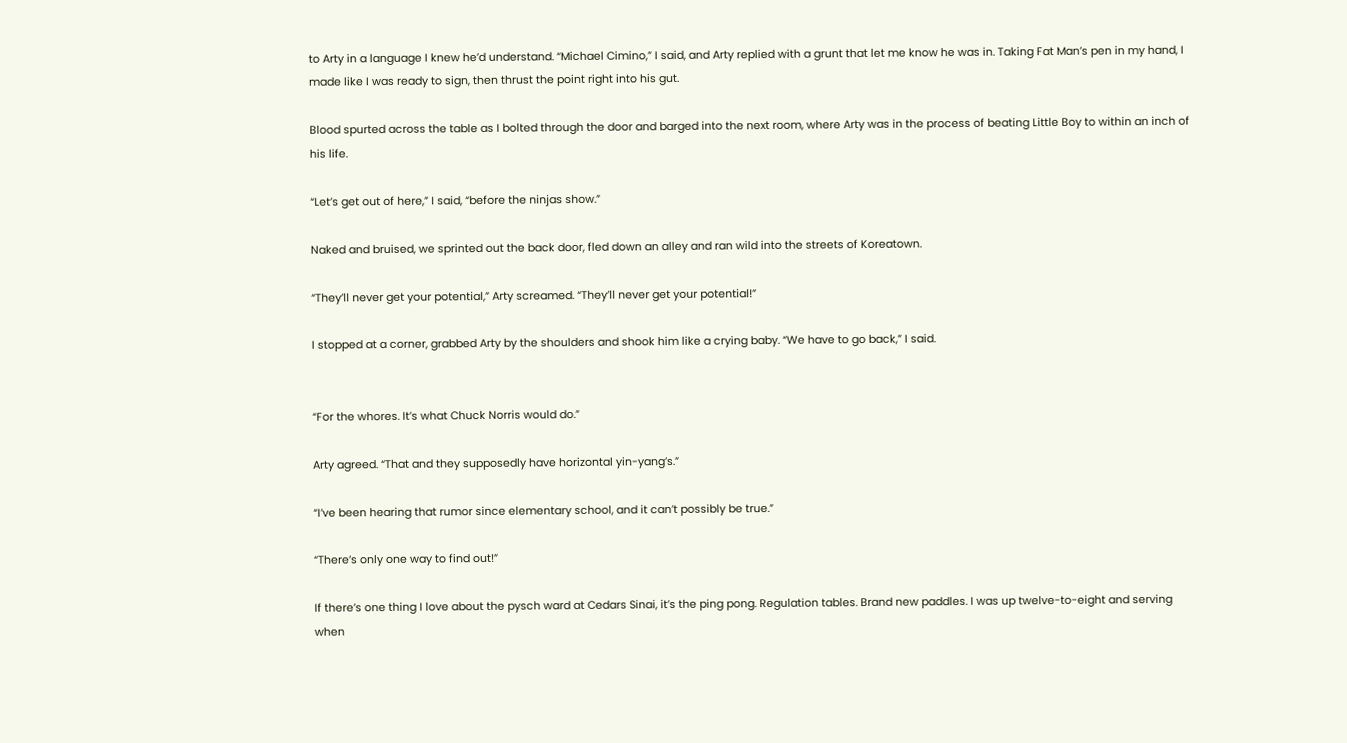to Arty in a language I knew he’d understand. “Michael Cimino,” I said, and Arty replied with a grunt that let me know he was in. Taking Fat Man’s pen in my hand, I made like I was ready to sign, then thrust the point right into his gut.

Blood spurted across the table as I bolted through the door and barged into the next room, where Arty was in the process of beating Little Boy to within an inch of his life.

“Let’s get out of here,” I said, “before the ninjas show.”

Naked and bruised, we sprinted out the back door, fled down an alley and ran wild into the streets of Koreatown.

“They’ll never get your potential,” Arty screamed. “They’ll never get your potential!”

I stopped at a corner, grabbed Arty by the shoulders and shook him like a crying baby. “We have to go back,” I said.


“For the whores. It’s what Chuck Norris would do.”

Arty agreed. “That and they supposedly have horizontal yin-yang’s.”

“I’ve been hearing that rumor since elementary school, and it can’t possibly be true.”

“There’s only one way to find out!”

If there’s one thing I love about the pysch ward at Cedars Sinai, it’s the ping pong. Regulation tables. Brand new paddles. I was up twelve-to-eight and serving when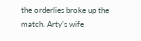the orderlies broke up the match. Arty’s wife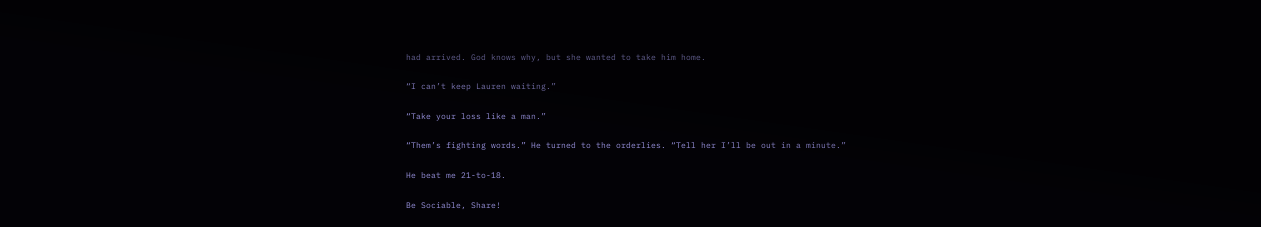had arrived. God knows why, but she wanted to take him home.

“I can’t keep Lauren waiting.”

“Take your loss like a man.”

“Them’s fighting words.” He turned to the orderlies. “Tell her I’ll be out in a minute.”

He beat me 21-to-18.

Be Sociable, Share!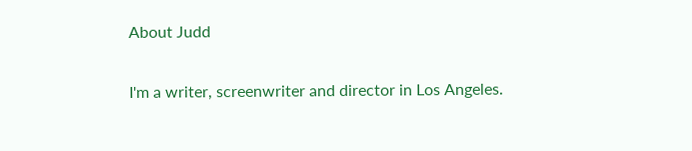About Judd

I'm a writer, screenwriter and director in Los Angeles.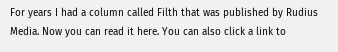For years I had a column called Filth that was published by Rudius Media. Now you can read it here. You can also click a link to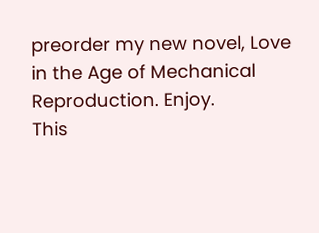preorder my new novel, Love in the Age of Mechanical Reproduction. Enjoy.
This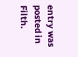entry was posted in Filth.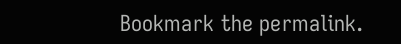Bookmark the permalink.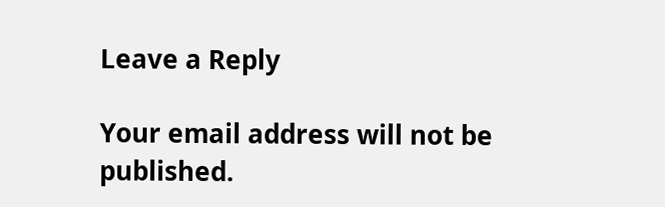Leave a Reply

Your email address will not be published.